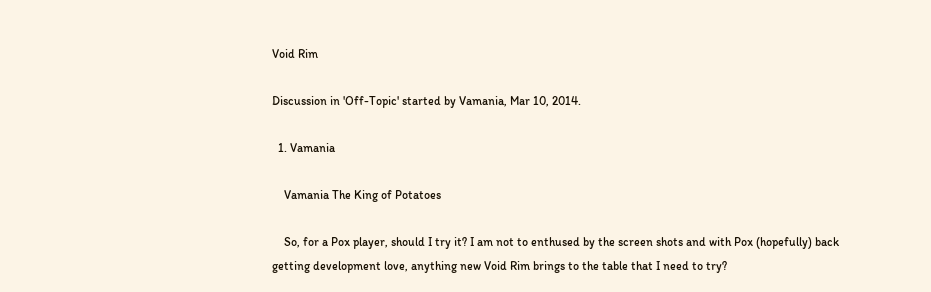Void Rim

Discussion in 'Off-Topic' started by Vamania, Mar 10, 2014.

  1. Vamania

    Vamania The King of Potatoes

    So, for a Pox player, should I try it? I am not to enthused by the screen shots and with Pox (hopefully) back getting development love, anything new Void Rim brings to the table that I need to try?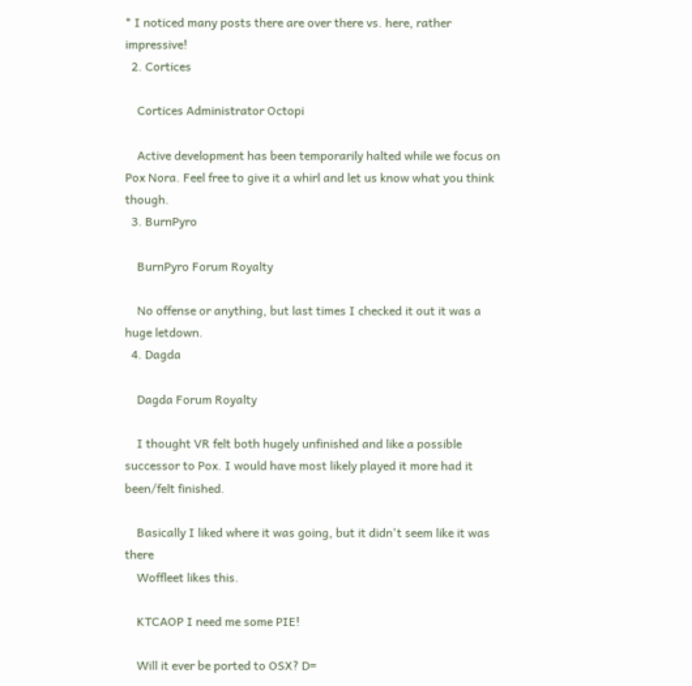* I noticed many posts there are over there vs. here, rather impressive!
  2. Cortices

    Cortices Administrator Octopi

    Active development has been temporarily halted while we focus on Pox Nora. Feel free to give it a whirl and let us know what you think though.
  3. BurnPyro

    BurnPyro Forum Royalty

    No offense or anything, but last times I checked it out it was a huge letdown.
  4. Dagda

    Dagda Forum Royalty

    I thought VR felt both hugely unfinished and like a possible successor to Pox. I would have most likely played it more had it been/felt finished.

    Basically I liked where it was going, but it didn't seem like it was there
    Woffleet likes this.

    KTCAOP I need me some PIE!

    Will it ever be ported to OSX? D=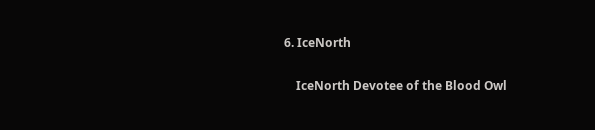6. IceNorth

    IceNorth Devotee of the Blood Owl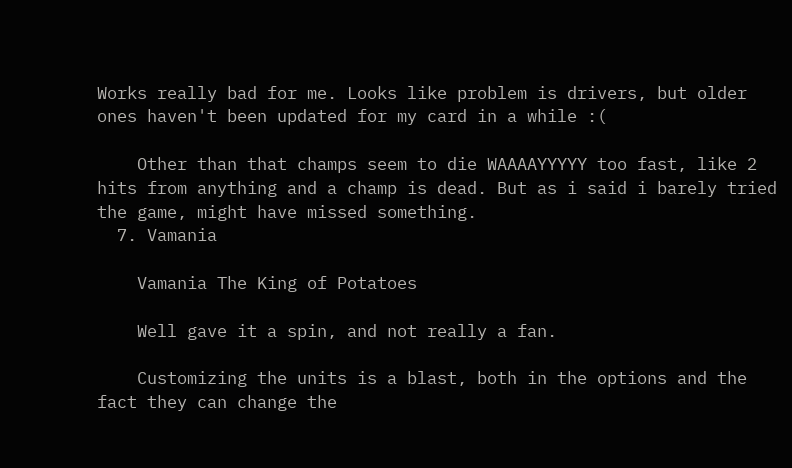Works really bad for me. Looks like problem is drivers, but older ones haven't been updated for my card in a while :(

    Other than that champs seem to die WAAAAYYYYY too fast, like 2 hits from anything and a champ is dead. But as i said i barely tried the game, might have missed something.
  7. Vamania

    Vamania The King of Potatoes

    Well gave it a spin, and not really a fan.

    Customizing the units is a blast, both in the options and the fact they can change the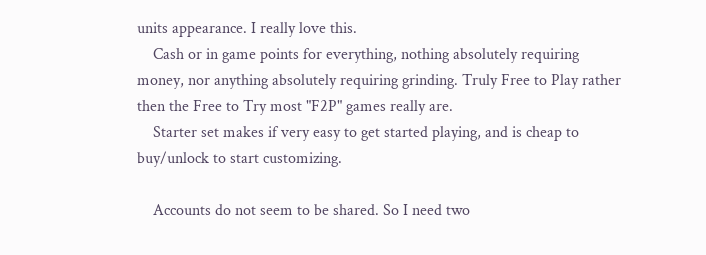units appearance. I really love this.
    Cash or in game points for everything, nothing absolutely requiring money, nor anything absolutely requiring grinding. Truly Free to Play rather then the Free to Try most "F2P" games really are.
    Starter set makes if very easy to get started playing, and is cheap to buy/unlock to start customizing.

    Accounts do not seem to be shared. So I need two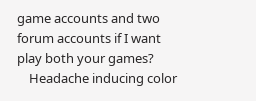game accounts and two forum accounts if I want play both your games?
    Headache inducing color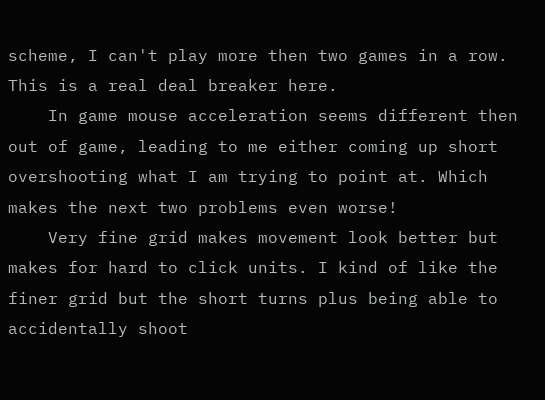scheme, I can't play more then two games in a row. This is a real deal breaker here.
    In game mouse acceleration seems different then out of game, leading to me either coming up short overshooting what I am trying to point at. Which makes the next two problems even worse!
    Very fine grid makes movement look better but makes for hard to click units. I kind of like the finer grid but the short turns plus being able to accidentally shoot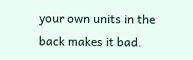your own units in the back makes it bad.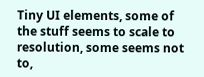Tiny UI elements, some of the stuff seems to scale to resolution, some seems not to,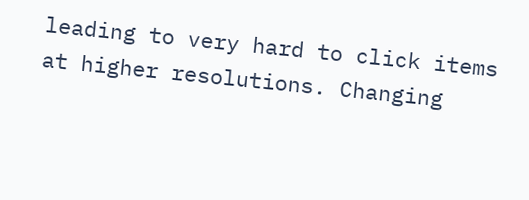leading to very hard to click items at higher resolutions. Changing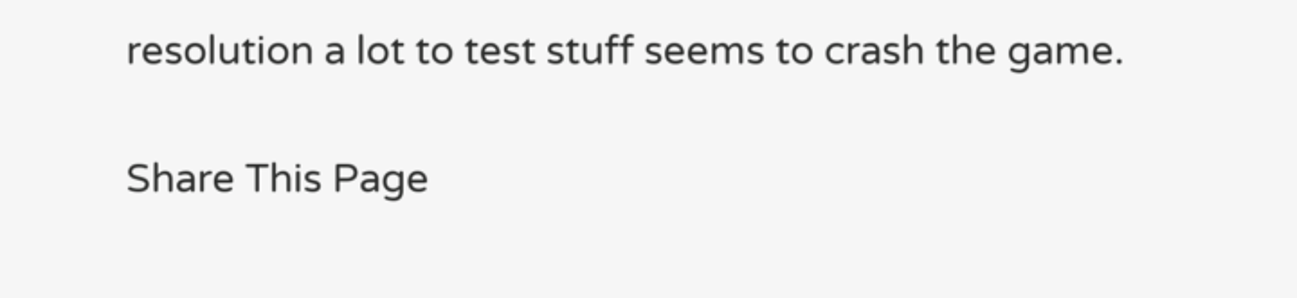resolution a lot to test stuff seems to crash the game.

Share This Page